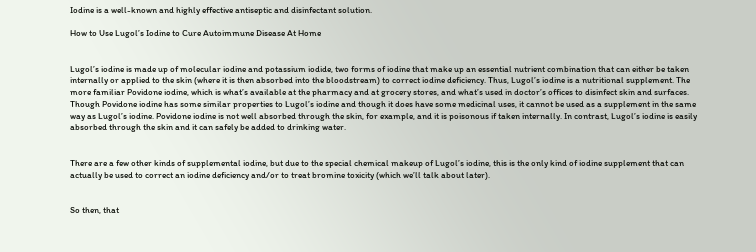Iodine is a well-known and highly effective antiseptic and disinfectant solution.

How to Use Lugol’s Iodine to Cure Autoimmune Disease At Home


Lugol’s iodine is made up of molecular iodine and potassium iodide, two forms of iodine that make up an essential nutrient combination that can either be taken internally or applied to the skin (where it is then absorbed into the bloodstream) to correct iodine deficiency. Thus, Lugol’s iodine is a nutritional supplement. The more familiar Povidone iodine, which is what’s available at the pharmacy and at grocery stores, and what’s used in doctor’s offices to disinfect skin and surfaces. Though Povidone iodine has some similar properties to Lugol’s iodine and though it does have some medicinal uses, it cannot be used as a supplement in the same way as Lugol’s iodine. Povidone iodine is not well absorbed through the skin, for example, and it is poisonous if taken internally. In contrast, Lugol’s iodine is easily absorbed through the skin and it can safely be added to drinking water.


There are a few other kinds of supplemental iodine, but due to the special chemical makeup of Lugol’s iodine, this is the only kind of iodine supplement that can actually be used to correct an iodine deficiency and/or to treat bromine toxicity (which we’ll talk about later).


So then, that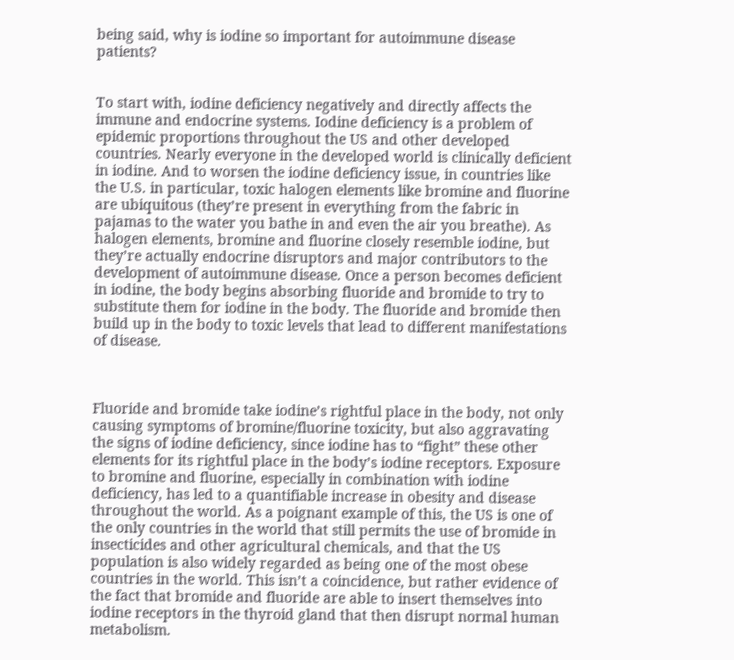being said, why is iodine so important for autoimmune disease patients?


To start with, iodine deficiency negatively and directly affects the immune and endocrine systems. Iodine deficiency is a problem of epidemic proportions throughout the US and other developed countries. Nearly everyone in the developed world is clinically deficient in iodine. And to worsen the iodine deficiency issue, in countries like the U.S. in particular, toxic halogen elements like bromine and fluorine are ubiquitous (they’re present in everything from the fabric in pajamas to the water you bathe in and even the air you breathe). As halogen elements, bromine and fluorine closely resemble iodine, but they’re actually endocrine disruptors and major contributors to the development of autoimmune disease. Once a person becomes deficient in iodine, the body begins absorbing fluoride and bromide to try to substitute them for iodine in the body. The fluoride and bromide then build up in the body to toxic levels that lead to different manifestations of disease.



Fluoride and bromide take iodine’s rightful place in the body, not only causing symptoms of bromine/fluorine toxicity, but also aggravating the signs of iodine deficiency, since iodine has to “fight” these other elements for its rightful place in the body’s iodine receptors. Exposure to bromine and fluorine, especially in combination with iodine deficiency, has led to a quantifiable increase in obesity and disease throughout the world. As a poignant example of this, the US is one of the only countries in the world that still permits the use of bromide in insecticides and other agricultural chemicals, and that the US population is also widely regarded as being one of the most obese countries in the world. This isn’t a coincidence, but rather evidence of the fact that bromide and fluoride are able to insert themselves into iodine receptors in the thyroid gland that then disrupt normal human metabolism.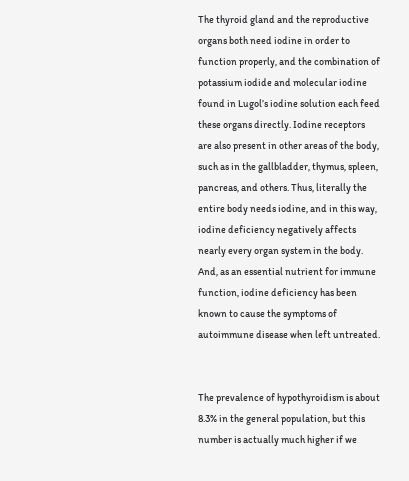The thyroid gland and the reproductive organs both need iodine in order to function properly, and the combination of potassium iodide and molecular iodine found in Lugol’s iodine solution each feed these organs directly. Iodine receptors are also present in other areas of the body, such as in the gallbladder, thymus, spleen, pancreas, and others. Thus, literally the entire body needs iodine, and in this way, iodine deficiency negatively affects nearly every organ system in the body. And, as an essential nutrient for immune function, iodine deficiency has been known to cause the symptoms of autoimmune disease when left untreated.


The prevalence of hypothyroidism is about 8.3% in the general population, but this number is actually much higher if we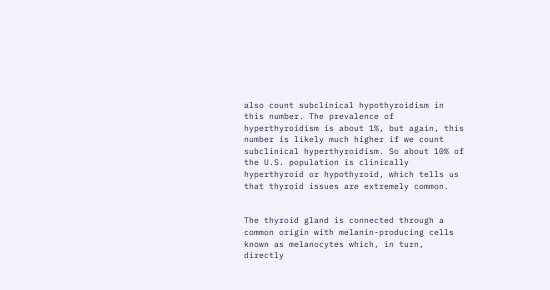also count subclinical hypothyroidism in this number. The prevalence of hyperthyroidism is about 1%, but again, this number is likely much higher if we count subclinical hyperthyroidism. So about 10% of the U.S. population is clinically hyperthyroid or hypothyroid, which tells us that thyroid issues are extremely common.


The thyroid gland is connected through a common origin with melanin-producing cells known as melanocytes which, in turn, directly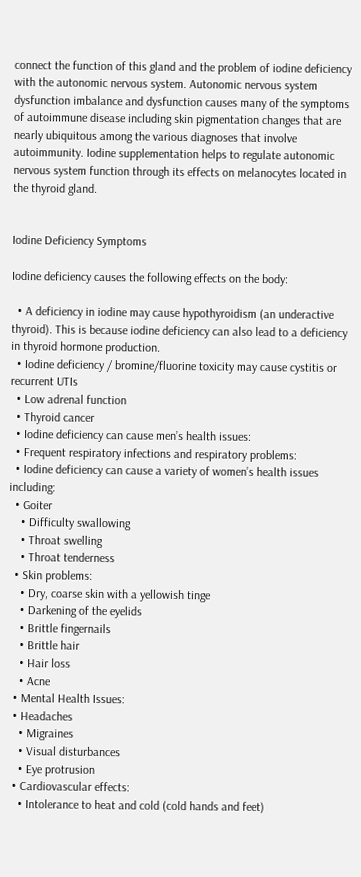connect the function of this gland and the problem of iodine deficiency with the autonomic nervous system. Autonomic nervous system dysfunction imbalance and dysfunction causes many of the symptoms of autoimmune disease including skin pigmentation changes that are nearly ubiquitous among the various diagnoses that involve autoimmunity. Iodine supplementation helps to regulate autonomic nervous system function through its effects on melanocytes located in the thyroid gland.


Iodine Deficiency Symptoms

Iodine deficiency causes the following effects on the body:

  • A deficiency in iodine may cause hypothyroidism (an underactive thyroid). This is because iodine deficiency can also lead to a deficiency in thyroid hormone production.
  • Iodine deficiency / bromine/fluorine toxicity may cause cystitis or recurrent UTIs
  • Low adrenal function
  • Thyroid cancer
  • Iodine deficiency can cause men’s health issues:
  • Frequent respiratory infections and respiratory problems:
  • Iodine deficiency can cause a variety of women’s health issues including:
  • Goiter
    • Difficulty swallowing
    • Throat swelling
    • Throat tenderness
  • Skin problems:
    • Dry, coarse skin with a yellowish tinge
    • Darkening of the eyelids
    • Brittle fingernails
    • Brittle hair
    • Hair loss
    • Acne
  • Mental Health Issues:
  • Headaches
    • Migraines
    • Visual disturbances
    • Eye protrusion
  • Cardiovascular effects:
    • Intolerance to heat and cold (cold hands and feet)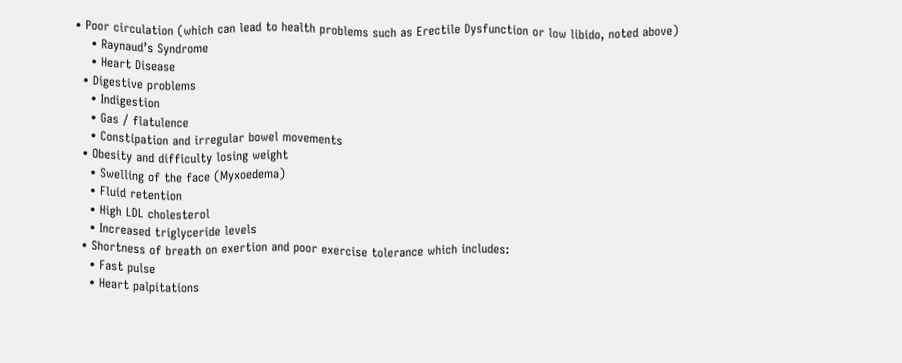• Poor circulation (which can lead to health problems such as Erectile Dysfunction or low libido, noted above)
    • Raynaud’s Syndrome
    • Heart Disease
  • Digestive problems
    • Indigestion
    • Gas / flatulence
    • Constipation and irregular bowel movements
  • Obesity and difficulty losing weight
    • Swelling of the face (Myxoedema)
    • Fluid retention
    • High LDL cholesterol
    • Increased triglyceride levels
  • Shortness of breath on exertion and poor exercise tolerance which includes:
    • Fast pulse
    • Heart palpitations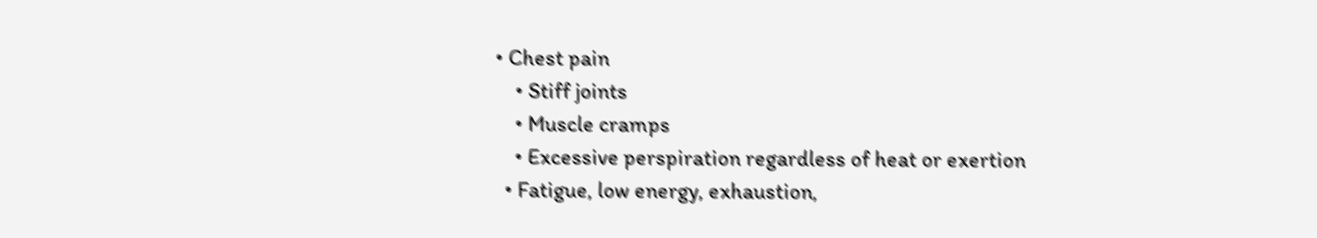• Chest pain
    • Stiff joints
    • Muscle cramps
    • Excessive perspiration regardless of heat or exertion
  • Fatigue, low energy, exhaustion,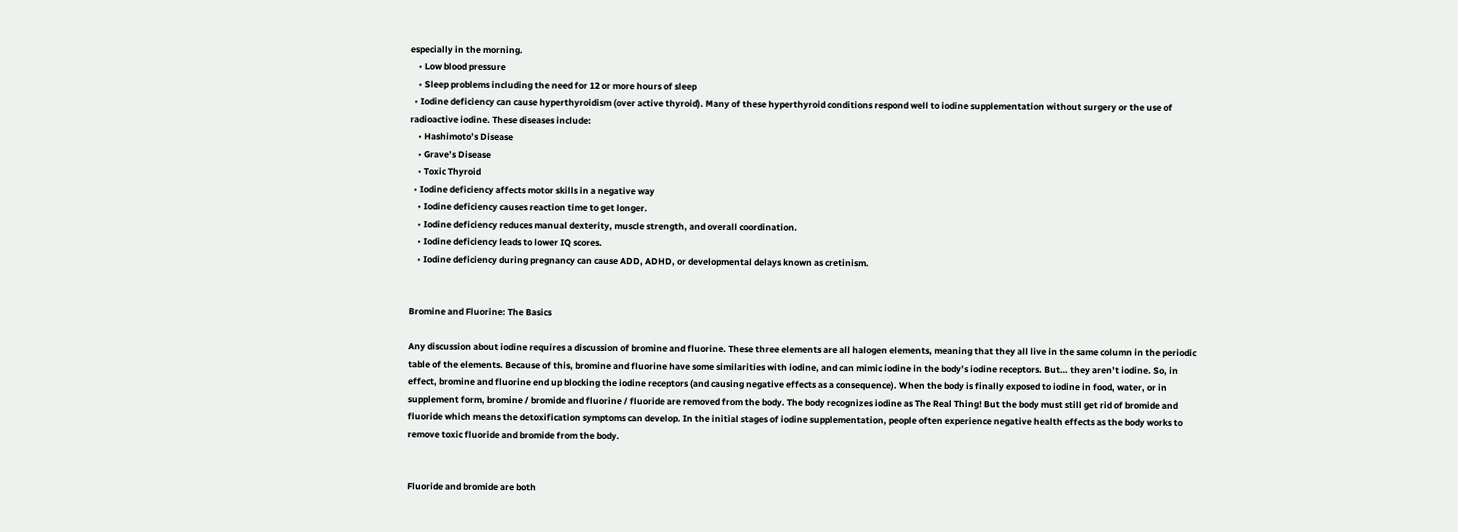especially in the morning.
    • Low blood pressure
    • Sleep problems including the need for 12 or more hours of sleep
  • Iodine deficiency can cause hyperthyroidism (over active thyroid). Many of these hyperthyroid conditions respond well to iodine supplementation without surgery or the use of radioactive iodine. These diseases include:
    • Hashimoto’s Disease
    • Grave’s Disease
    • Toxic Thyroid
  • Iodine deficiency affects motor skills in a negative way
    • Iodine deficiency causes reaction time to get longer.
    • Iodine deficiency reduces manual dexterity, muscle strength, and overall coordination.
    • Iodine deficiency leads to lower IQ scores.
    • Iodine deficiency during pregnancy can cause ADD, ADHD, or developmental delays known as cretinism.


Bromine and Fluorine: The Basics

Any discussion about iodine requires a discussion of bromine and fluorine. These three elements are all halogen elements, meaning that they all live in the same column in the periodic table of the elements. Because of this, bromine and fluorine have some similarities with iodine, and can mimic iodine in the body’s iodine receptors. But… they aren’t iodine. So, in effect, bromine and fluorine end up blocking the iodine receptors (and causing negative effects as a consequence). When the body is finally exposed to iodine in food, water, or in supplement form, bromine / bromide and fluorine / fluoride are removed from the body. The body recognizes iodine as The Real Thing! But the body must still get rid of bromide and fluoride which means the detoxification symptoms can develop. In the initial stages of iodine supplementation, people often experience negative health effects as the body works to remove toxic fluoride and bromide from the body.


Fluoride and bromide are both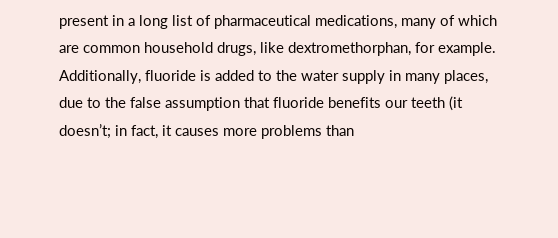present in a long list of pharmaceutical medications, many of which are common household drugs, like dextromethorphan, for example. Additionally, fluoride is added to the water supply in many places, due to the false assumption that fluoride benefits our teeth (it doesn’t; in fact, it causes more problems than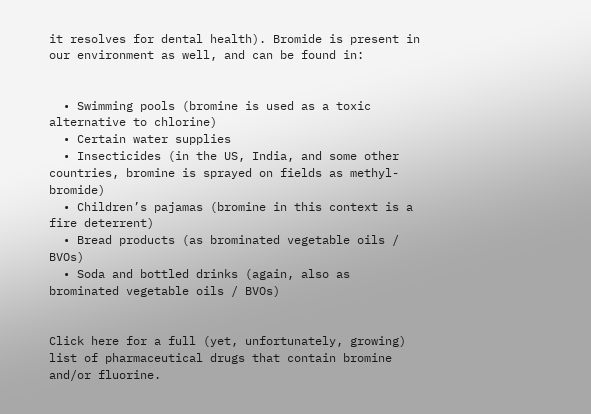it resolves for dental health). Bromide is present in our environment as well, and can be found in:


  • Swimming pools (bromine is used as a toxic alternative to chlorine)
  • Certain water supplies
  • Insecticides (in the US, India, and some other countries, bromine is sprayed on fields as methyl-bromide)
  • Children’s pajamas (bromine in this context is a fire deterrent)
  • Bread products (as brominated vegetable oils / BVOs)
  • Soda and bottled drinks (again, also as brominated vegetable oils / BVOs)


Click here for a full (yet, unfortunately, growing) list of pharmaceutical drugs that contain bromine and/or fluorine.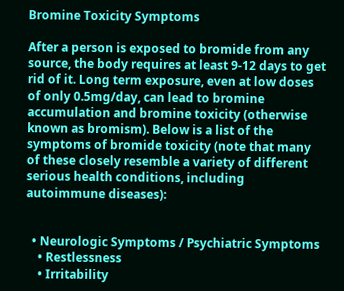Bromine Toxicity Symptoms

After a person is exposed to bromide from any source, the body requires at least 9-12 days to get rid of it. Long term exposure, even at low doses of only 0.5mg/day, can lead to bromine accumulation and bromine toxicity (otherwise known as bromism). Below is a list of the symptoms of bromide toxicity (note that many of these closely resemble a variety of different serious health conditions, including autoimmune diseases):


  • Neurologic Symptoms / Psychiatric Symptoms
    • Restlessness
    • Irritability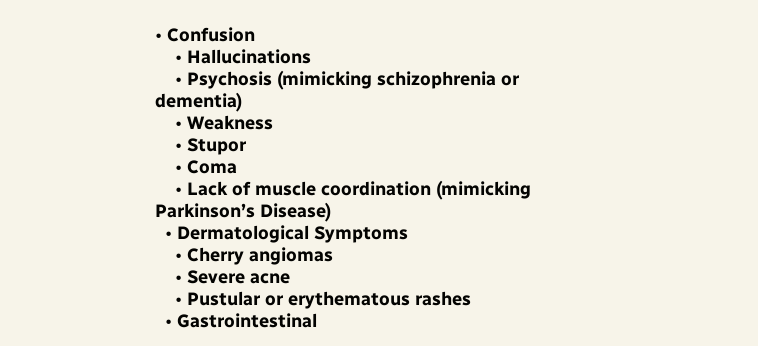• Confusion
    • Hallucinations
    • Psychosis (mimicking schizophrenia or dementia)
    • Weakness
    • Stupor
    • Coma
    • Lack of muscle coordination (mimicking Parkinson’s Disease)
  • Dermatological Symptoms
    • Cherry angiomas
    • Severe acne
    • Pustular or erythematous rashes
  • Gastrointestinal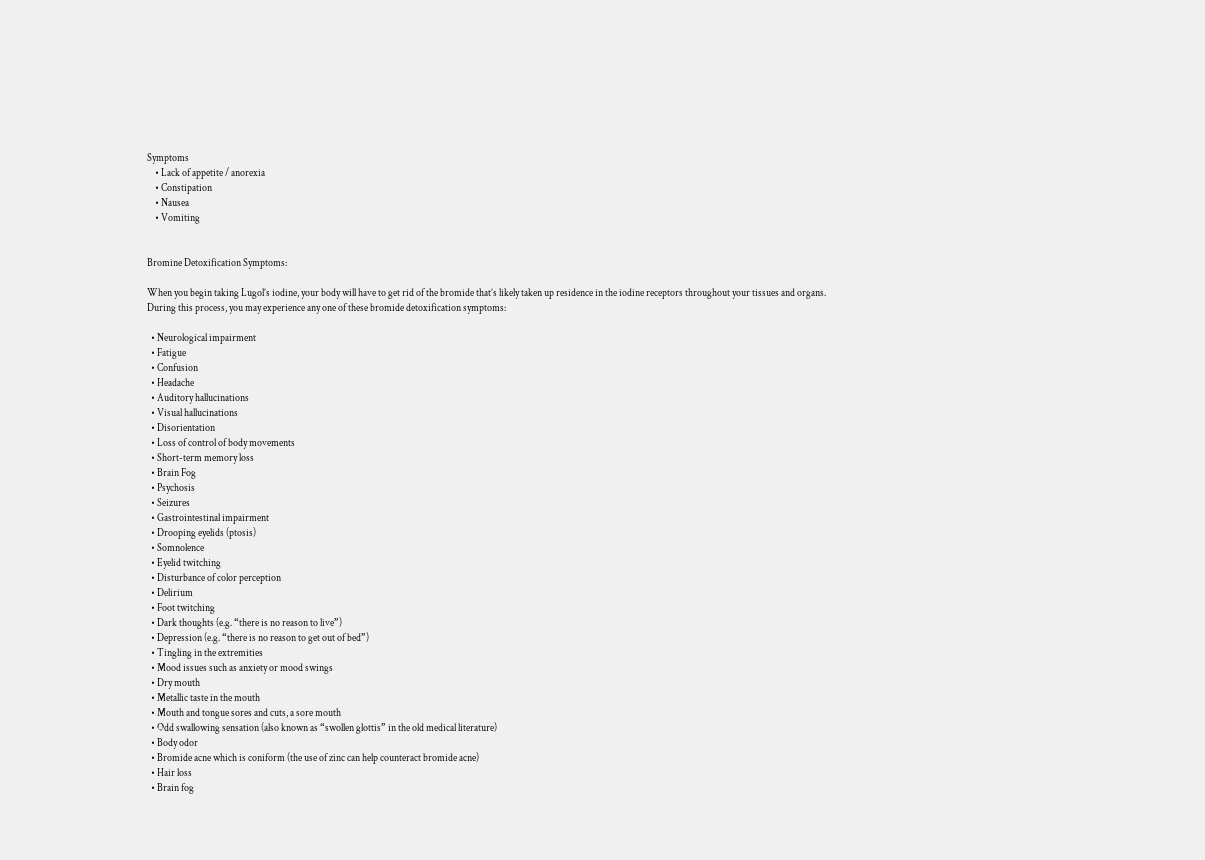Symptoms
    • Lack of appetite / anorexia
    • Constipation
    • Nausea
    • Vomiting


Bromine Detoxification Symptoms:

When you begin taking Lugol’s iodine, your body will have to get rid of the bromide that’s likely taken up residence in the iodine receptors throughout your tissues and organs. During this process, you may experience any one of these bromide detoxification symptoms:

  • Neurological impairment
  • Fatigue
  • Confusion
  • Headache
  • Auditory hallucinations
  • Visual hallucinations
  • Disorientation
  • Loss of control of body movements
  • Short-term memory loss
  • Brain Fog
  • Psychosis
  • Seizures
  • Gastrointestinal impairment
  • Drooping eyelids (ptosis)
  • Somnolence
  • Eyelid twitching
  • Disturbance of color perception
  • Delirium
  • Foot twitching
  • Dark thoughts (e.g. “there is no reason to live”)
  • Depression (e.g. “there is no reason to get out of bed”)
  • Tingling in the extremities
  • Mood issues such as anxiety or mood swings
  • Dry mouth
  • Metallic taste in the mouth
  • Mouth and tongue sores and cuts, a sore mouth
  • Odd swallowing sensation (also known as “swollen glottis” in the old medical literature)
  • Body odor
  • Bromide acne which is coniform (the use of zinc can help counteract bromide acne)
  • Hair loss
  • Brain fog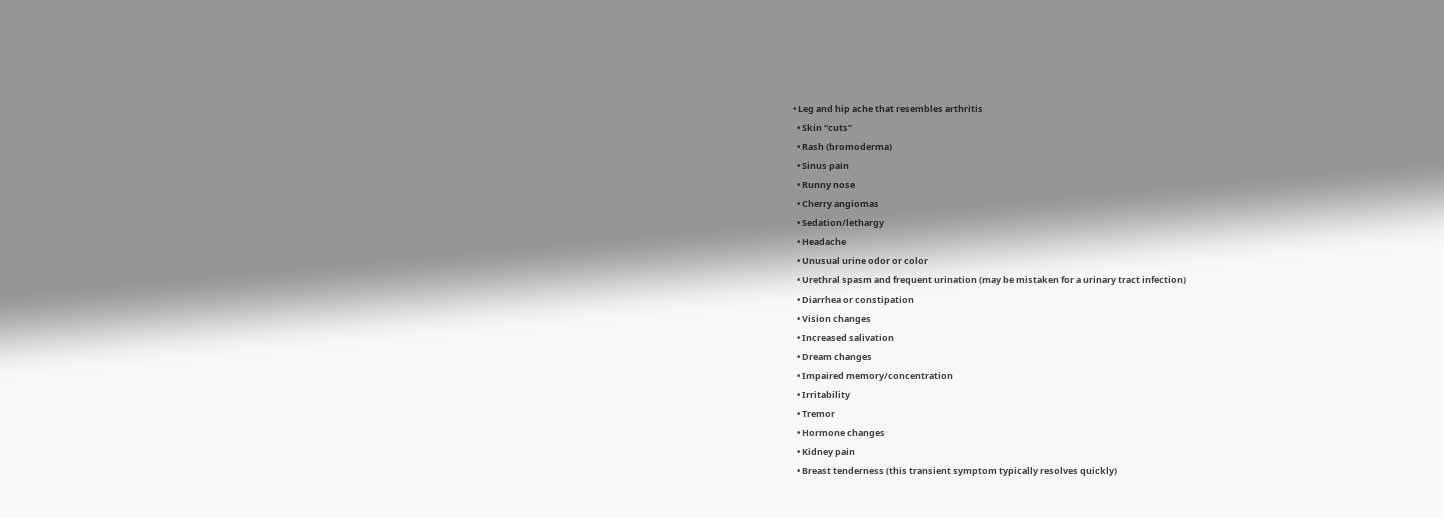• Leg and hip ache that resembles arthritis
  • Skin “cuts”
  • Rash (bromoderma)
  • Sinus pain
  • Runny nose
  • Cherry angiomas
  • Sedation/lethargy
  • Headache
  • Unusual urine odor or color
  • Urethral spasm and frequent urination (may be mistaken for a urinary tract infection)
  • Diarrhea or constipation
  • Vision changes
  • Increased salivation
  • Dream changes
  • Impaired memory/concentration
  • Irritability
  • Tremor
  • Hormone changes
  • Kidney pain
  • Breast tenderness (this transient symptom typically resolves quickly)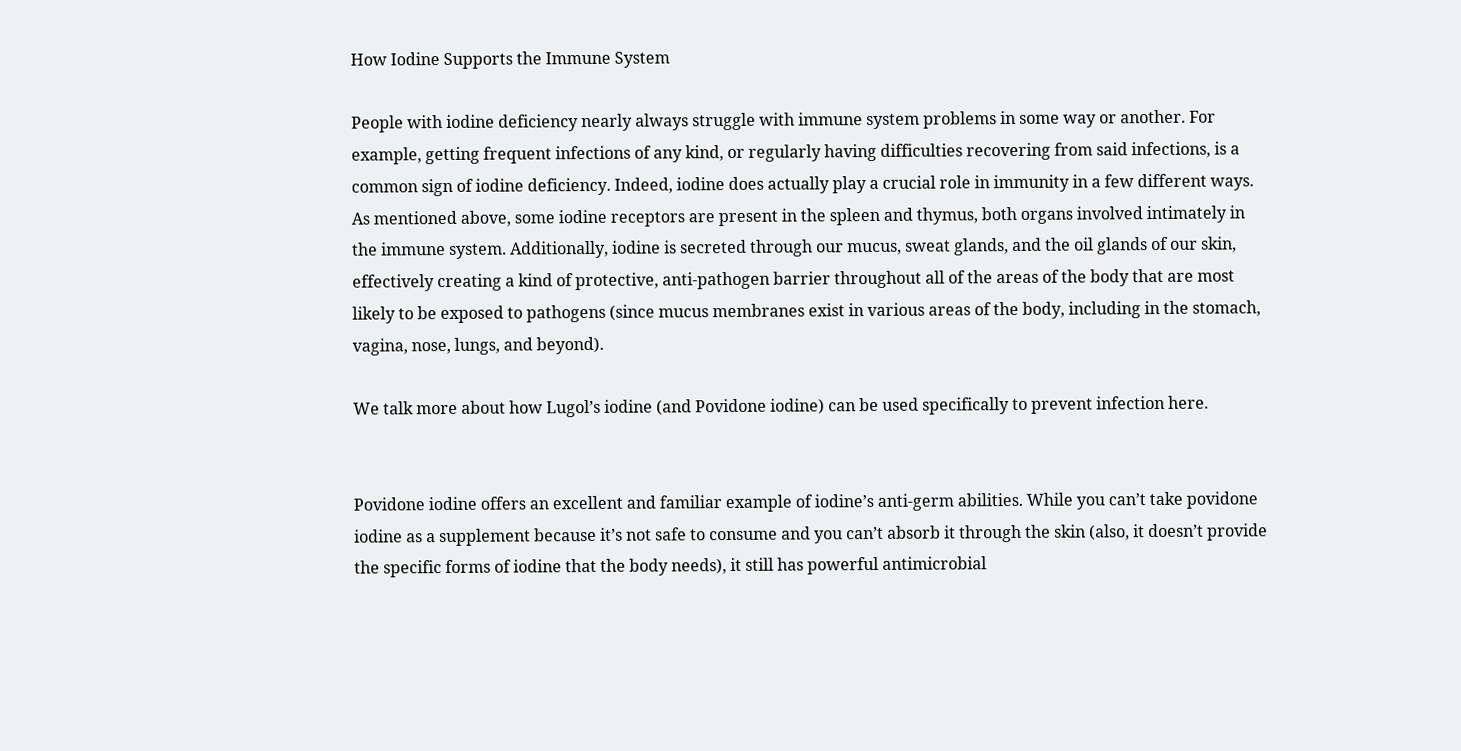How Iodine Supports the Immune System

People with iodine deficiency nearly always struggle with immune system problems in some way or another. For example, getting frequent infections of any kind, or regularly having difficulties recovering from said infections, is a common sign of iodine deficiency. Indeed, iodine does actually play a crucial role in immunity in a few different ways. As mentioned above, some iodine receptors are present in the spleen and thymus, both organs involved intimately in the immune system. Additionally, iodine is secreted through our mucus, sweat glands, and the oil glands of our skin, effectively creating a kind of protective, anti-pathogen barrier throughout all of the areas of the body that are most likely to be exposed to pathogens (since mucus membranes exist in various areas of the body, including in the stomach, vagina, nose, lungs, and beyond).

We talk more about how Lugol’s iodine (and Povidone iodine) can be used specifically to prevent infection here.


Povidone iodine offers an excellent and familiar example of iodine’s anti-germ abilities. While you can’t take povidone iodine as a supplement because it’s not safe to consume and you can’t absorb it through the skin (also, it doesn’t provide the specific forms of iodine that the body needs), it still has powerful antimicrobial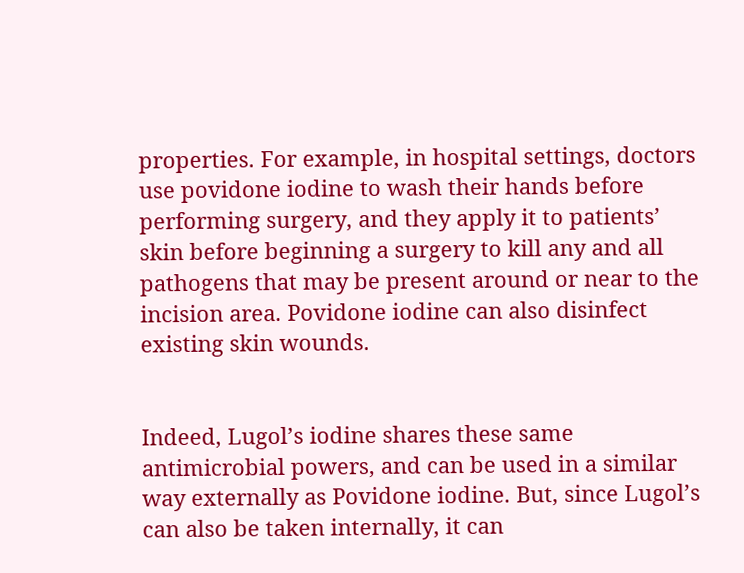properties. For example, in hospital settings, doctors use povidone iodine to wash their hands before performing surgery, and they apply it to patients’ skin before beginning a surgery to kill any and all pathogens that may be present around or near to the incision area. Povidone iodine can also disinfect existing skin wounds.


Indeed, Lugol’s iodine shares these same antimicrobial powers, and can be used in a similar way externally as Povidone iodine. But, since Lugol’s can also be taken internally, it can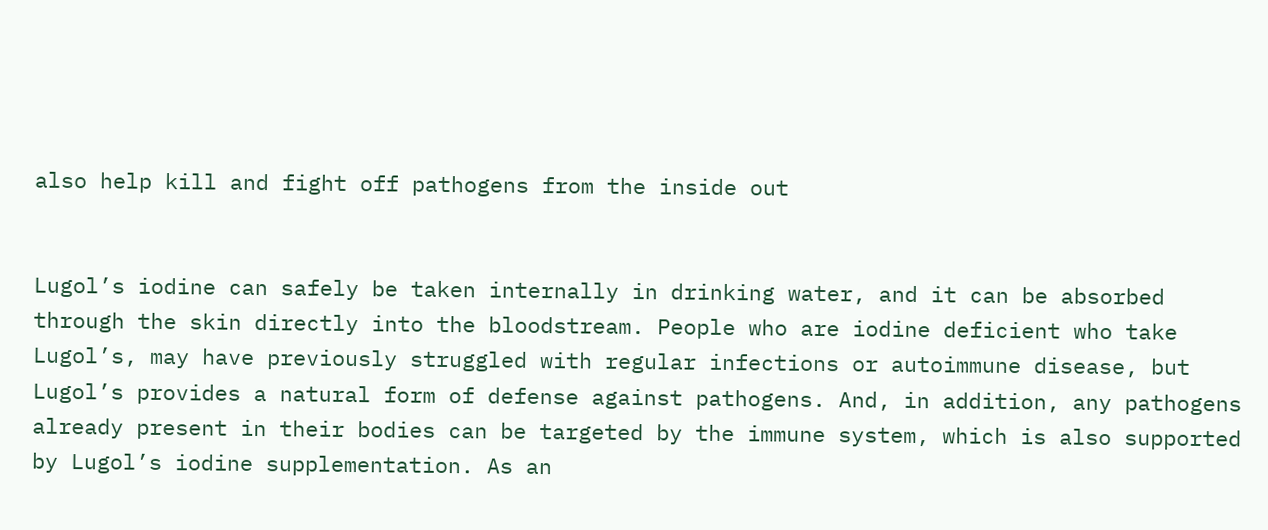also help kill and fight off pathogens from the inside out


Lugol’s iodine can safely be taken internally in drinking water, and it can be absorbed through the skin directly into the bloodstream. People who are iodine deficient who take Lugol’s, may have previously struggled with regular infections or autoimmune disease, but Lugol’s provides a natural form of defense against pathogens. And, in addition, any pathogens already present in their bodies can be targeted by the immune system, which is also supported by Lugol’s iodine supplementation. As an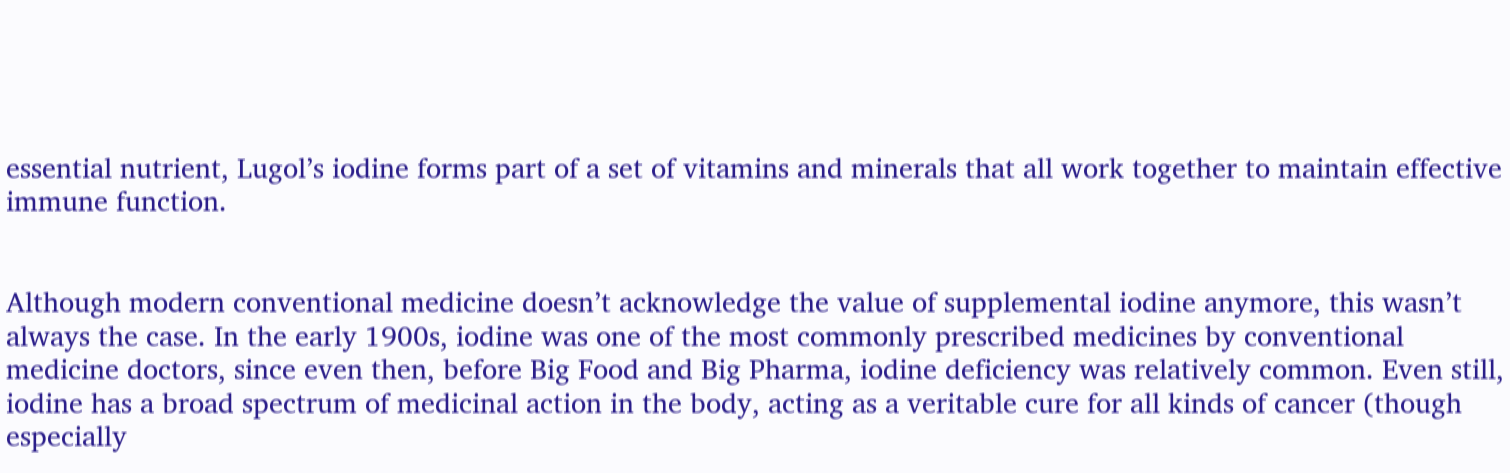essential nutrient, Lugol’s iodine forms part of a set of vitamins and minerals that all work together to maintain effective immune function.


Although modern conventional medicine doesn’t acknowledge the value of supplemental iodine anymore, this wasn’t always the case. In the early 1900s, iodine was one of the most commonly prescribed medicines by conventional medicine doctors, since even then, before Big Food and Big Pharma, iodine deficiency was relatively common. Even still, iodine has a broad spectrum of medicinal action in the body, acting as a veritable cure for all kinds of cancer (though especially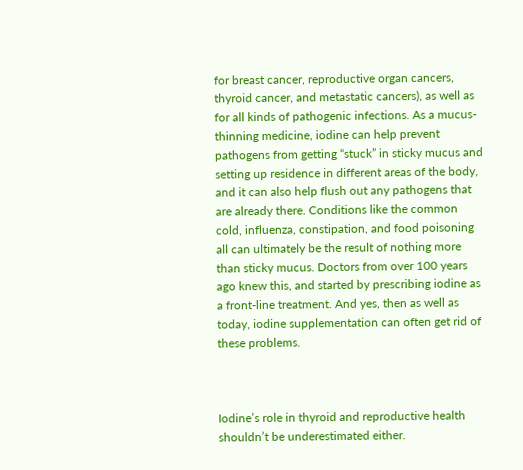for breast cancer, reproductive organ cancers, thyroid cancer, and metastatic cancers), as well as for all kinds of pathogenic infections. As a mucus-thinning medicine, iodine can help prevent pathogens from getting “stuck” in sticky mucus and setting up residence in different areas of the body, and it can also help flush out any pathogens that are already there. Conditions like the common cold, influenza, constipation, and food poisoning all can ultimately be the result of nothing more than sticky mucus. Doctors from over 100 years ago knew this, and started by prescribing iodine as a front-line treatment. And yes, then as well as today, iodine supplementation can often get rid of these problems.



Iodine’s role in thyroid and reproductive health shouldn’t be underestimated either.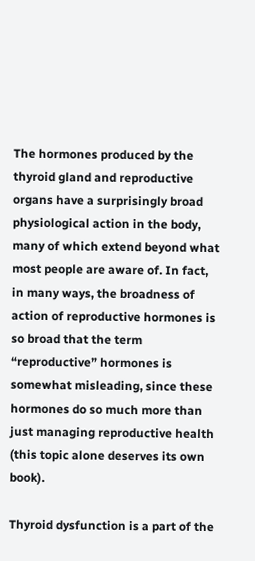The hormones produced by the thyroid gland and reproductive organs have a surprisingly broad physiological action in the body, many of which extend beyond what most people are aware of. In fact, in many ways, the broadness of action of reproductive hormones is so broad that the term “reproductive” hormones is somewhat misleading, since these hormones do so much more than just managing reproductive health (this topic alone deserves its own book).

Thyroid dysfunction is a part of the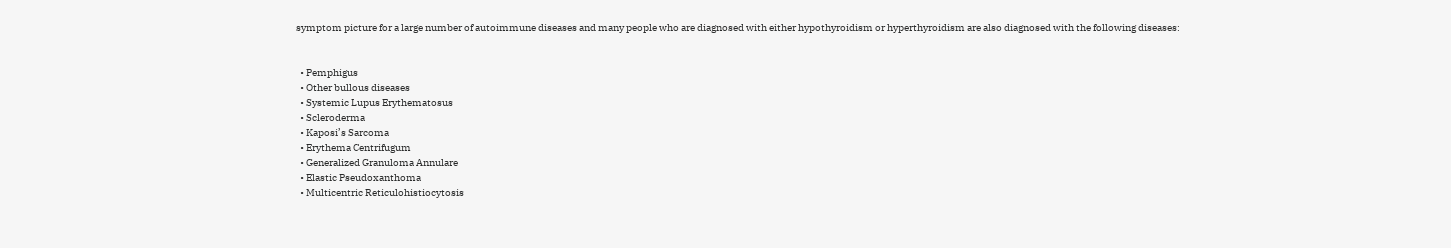symptom picture for a large number of autoimmune diseases and many people who are diagnosed with either hypothyroidism or hyperthyroidism are also diagnosed with the following diseases:


  • Pemphigus
  • Other bullous diseases
  • Systemic Lupus Erythematosus
  • Scleroderma
  • Kaposi’s Sarcoma
  • Erythema Centrifugum
  • Generalized Granuloma Annulare
  • Elastic Pseudoxanthoma
  • Multicentric Reticulohistiocytosis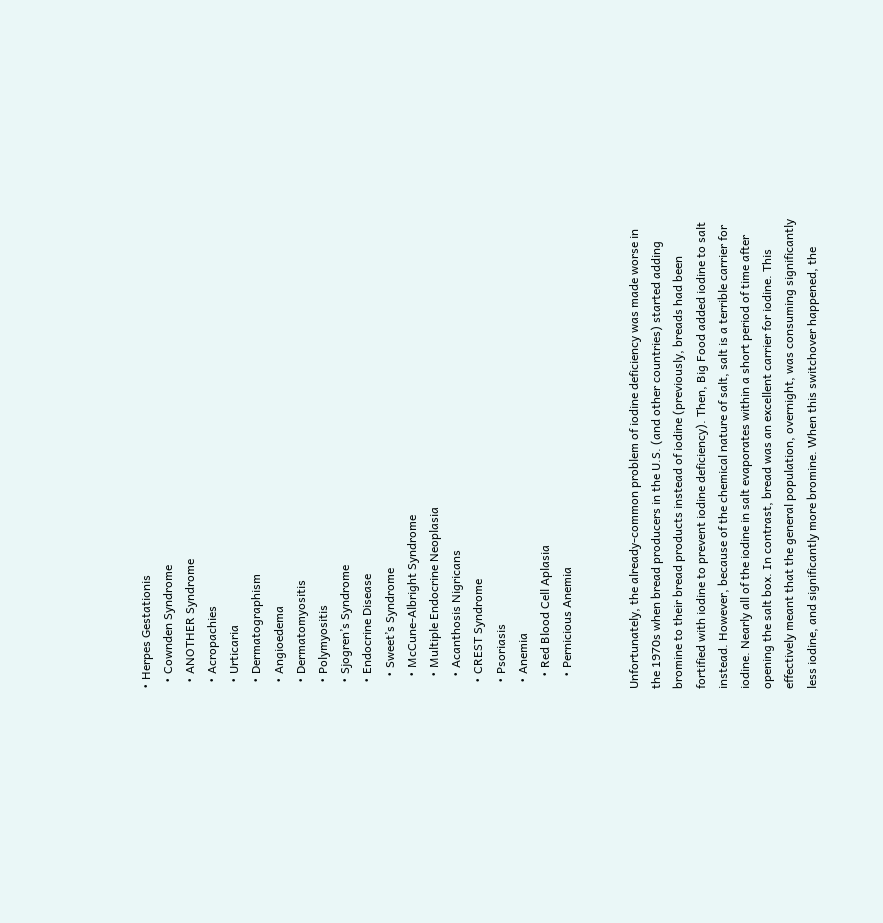• Herpes Gestationis
  • Cownden Syndrome
  • ANOTHER Syndrome
  • Acropachies
  • Urticaria
  • Dermatographism
  • Angioedema
  • Dermatomyositis
  • Polymyositis
  • Sjogren’s Syndrome
  • Endocrine Disease
    • Sweet’s Syndrome
    • McCune-Albright Syndrome
    • Multiple Endocrine Neoplasia
    • Acanthosis Nigricans
  • CREST Syndrome
  • Psoriasis
  • Anemia
    • Red Blood Cell Aplasia
    • Pernicious Anemia


Unfortunately, the already-common problem of iodine deficiency was made worse in the 1970s when bread producers in the U.S. (and other countries) started adding bromine to their bread products instead of iodine (previously, breads had been fortified with iodine to prevent iodine deficiency). Then, Big Food added iodine to salt instead. However, because of the chemical nature of salt, salt is a terrible carrier for iodine. Nearly all of the iodine in salt evaporates within a short period of time after opening the salt box. In contrast, bread was an excellent carrier for iodine. This effectively meant that the general population, overnight, was consuming significantly less iodine, and significantly more bromine. When this switchover happened, the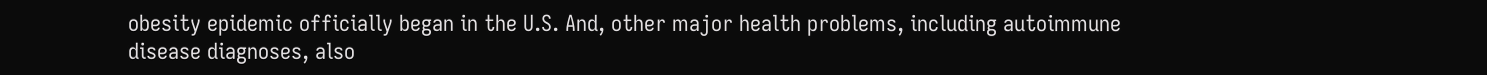obesity epidemic officially began in the U.S. And, other major health problems, including autoimmune disease diagnoses, also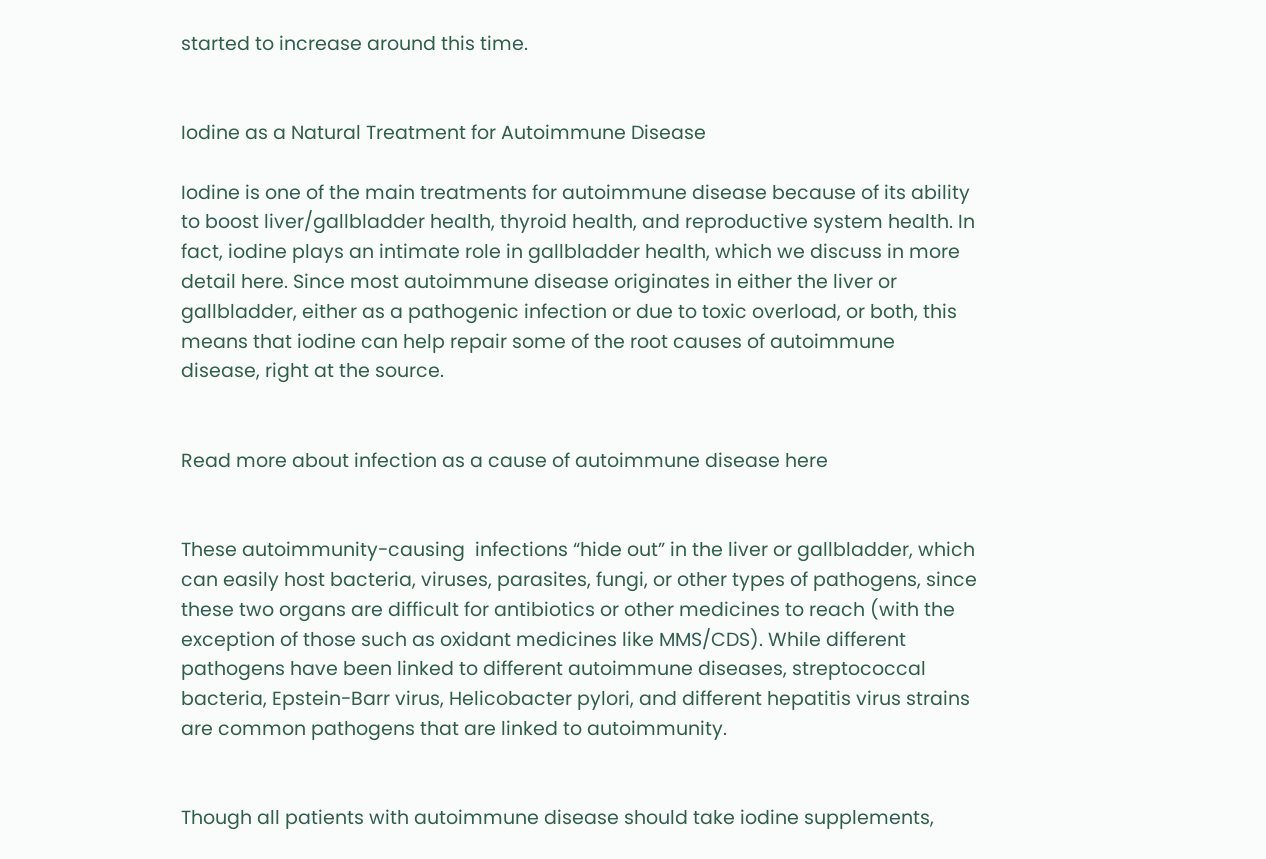started to increase around this time.


Iodine as a Natural Treatment for Autoimmune Disease

Iodine is one of the main treatments for autoimmune disease because of its ability to boost liver/gallbladder health, thyroid health, and reproductive system health. In fact, iodine plays an intimate role in gallbladder health, which we discuss in more detail here. Since most autoimmune disease originates in either the liver or gallbladder, either as a pathogenic infection or due to toxic overload, or both, this means that iodine can help repair some of the root causes of autoimmune disease, right at the source.


Read more about infection as a cause of autoimmune disease here


These autoimmunity-causing  infections “hide out” in the liver or gallbladder, which can easily host bacteria, viruses, parasites, fungi, or other types of pathogens, since these two organs are difficult for antibiotics or other medicines to reach (with the exception of those such as oxidant medicines like MMS/CDS). While different pathogens have been linked to different autoimmune diseases, streptococcal bacteria, Epstein-Barr virus, Helicobacter pylori, and different hepatitis virus strains are common pathogens that are linked to autoimmunity.


Though all patients with autoimmune disease should take iodine supplements,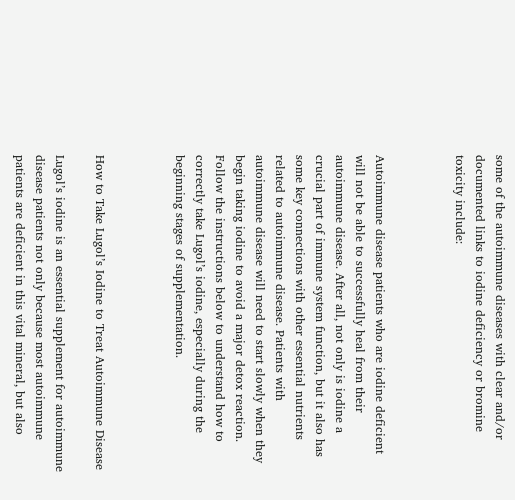some of the autoimmune diseases with clear and/or documented links to iodine deficiency or bromine toxicity include:



Autoimmune disease patients who are iodine deficient will not be able to successfully heal from their autoimmune disease. After all, not only is iodine a crucial part of immune system function, but it also has some key connections with other essential nutrients related to autoimmune disease. Patients with autoimmune disease will need to start slowly when they begin taking iodine to avoid a major detox reaction. Follow the instructions below to understand how to correctly take Lugol’s iodine, especially during the beginning stages of supplementation.



How to Take Lugol’s Iodine to Treat Autoimmune Disease

Lugol’s iodine is an essential supplement for autoimmune disease patients not only because most autoimmune patients are deficient in this vital mineral, but also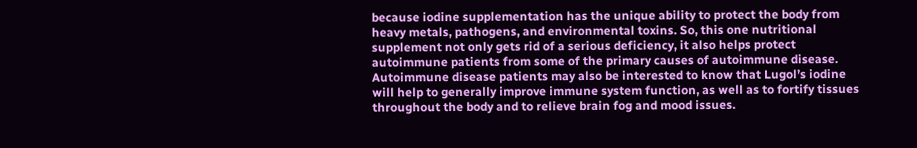because iodine supplementation has the unique ability to protect the body from heavy metals, pathogens, and environmental toxins. So, this one nutritional supplement not only gets rid of a serious deficiency, it also helps protect autoimmune patients from some of the primary causes of autoimmune disease. Autoimmune disease patients may also be interested to know that Lugol’s iodine will help to generally improve immune system function, as well as to fortify tissues throughout the body and to relieve brain fog and mood issues.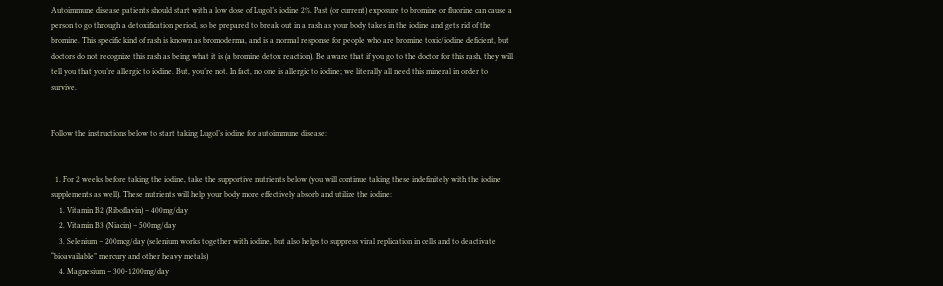Autoimmune disease patients should start with a low dose of Lugol’s iodine 2%. Past (or current) exposure to bromine or fluorine can cause a person to go through a detoxification period, so be prepared to break out in a rash as your body takes in the iodine and gets rid of the bromine. This specific kind of rash is known as bromoderma, and is a normal response for people who are bromine toxic/iodine deficient, but doctors do not recognize this rash as being what it is (a bromine detox reaction). Be aware that if you go to the doctor for this rash, they will tell you that you’re allergic to iodine. But, you’re not. In fact, no one is allergic to iodine; we literally all need this mineral in order to survive.


Follow the instructions below to start taking Lugol’s iodine for autoimmune disease:


  1. For 2 weeks before taking the iodine, take the supportive nutrients below (you will continue taking these indefinitely with the iodine supplements as well). These nutrients will help your body more effectively absorb and utilize the iodine:
    1. Vitamin B2 (Riboflavin) – 400mg/day
    2. Vitamin B3 (Niacin) – 500mg/day
    3. Selenium – 200mcg/day (selenium works together with iodine, but also helps to suppress viral replication in cells and to deactivate “bioavailable” mercury and other heavy metals)
    4. Magnesium – 300-1200mg/day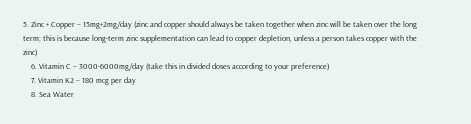5. Zinc + Copper – 15mg+2mg/day (zinc and copper should always be taken together when zinc will be taken over the long term; this is because long-term zinc supplementation can lead to copper depletion, unless a person takes copper with the zinc)
    6. Vitamin C – 3000-6000mg/day (take this in divided doses according to your preference)
    7. Vitamin K2 – 180 mcg per day
    8. Sea Water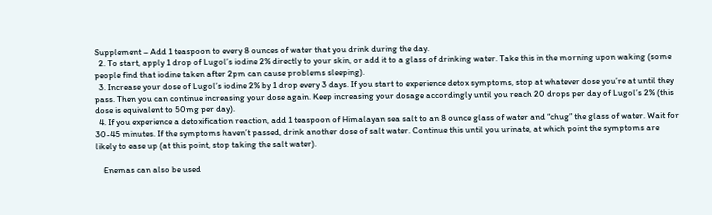Supplement – Add 1 teaspoon to every 8 ounces of water that you drink during the day.
  2. To start, apply 1 drop of Lugol’s iodine 2% directly to your skin, or add it to a glass of drinking water. Take this in the morning upon waking (some people find that iodine taken after 2pm can cause problems sleeping).
  3. Increase your dose of Lugol’s iodine 2% by 1 drop every 3 days. If you start to experience detox symptoms, stop at whatever dose you’re at until they pass. Then you can continue increasing your dose again. Keep increasing your dosage accordingly until you reach 20 drops per day of Lugol’s 2% (this dose is equivalent to 50mg per day).
  4. If you experience a detoxification reaction, add 1 teaspoon of Himalayan sea salt to an 8 ounce glass of water and “chug” the glass of water. Wait for 30-45 minutes. If the symptoms haven’t passed, drink another dose of salt water. Continue this until you urinate, at which point the symptoms are likely to ease up (at this point, stop taking the salt water).

    Enemas can also be used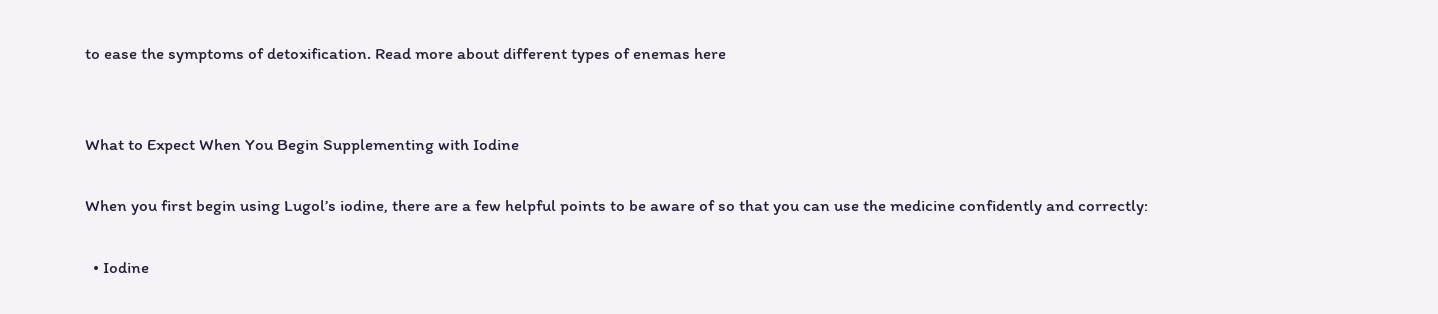to ease the symptoms of detoxification. Read more about different types of enemas here


What to Expect When You Begin Supplementing with Iodine

When you first begin using Lugol’s iodine, there are a few helpful points to be aware of so that you can use the medicine confidently and correctly:

  • Iodine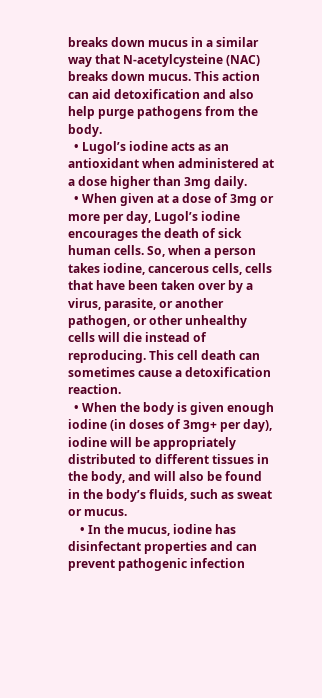breaks down mucus in a similar way that N-acetylcysteine (NAC) breaks down mucus. This action can aid detoxification and also help purge pathogens from the body.
  • Lugol’s iodine acts as an antioxidant when administered at a dose higher than 3mg daily.
  • When given at a dose of 3mg or more per day, Lugol’s iodine encourages the death of sick human cells. So, when a person takes iodine, cancerous cells, cells that have been taken over by a virus, parasite, or another pathogen, or other unhealthy cells will die instead of reproducing. This cell death can sometimes cause a detoxification reaction.
  • When the body is given enough iodine (in doses of 3mg+ per day), iodine will be appropriately distributed to different tissues in the body, and will also be found in the body’s fluids, such as sweat or mucus.
    • In the mucus, iodine has disinfectant properties and can prevent pathogenic infection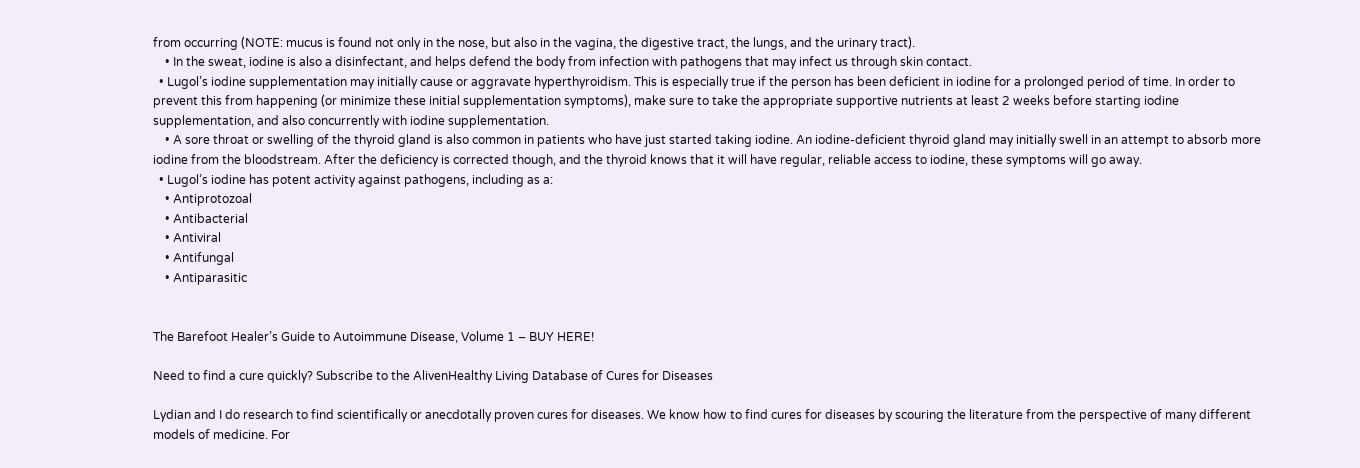from occurring (NOTE: mucus is found not only in the nose, but also in the vagina, the digestive tract, the lungs, and the urinary tract).
    • In the sweat, iodine is also a disinfectant, and helps defend the body from infection with pathogens that may infect us through skin contact.
  • Lugol’s iodine supplementation may initially cause or aggravate hyperthyroidism. This is especially true if the person has been deficient in iodine for a prolonged period of time. In order to prevent this from happening (or minimize these initial supplementation symptoms), make sure to take the appropriate supportive nutrients at least 2 weeks before starting iodine supplementation, and also concurrently with iodine supplementation.
    • A sore throat or swelling of the thyroid gland is also common in patients who have just started taking iodine. An iodine-deficient thyroid gland may initially swell in an attempt to absorb more iodine from the bloodstream. After the deficiency is corrected though, and the thyroid knows that it will have regular, reliable access to iodine, these symptoms will go away.
  • Lugol’s iodine has potent activity against pathogens, including as a:
    • Antiprotozoal
    • Antibacterial
    • Antiviral
    • Antifungal
    • Antiparasitic


The Barefoot Healer’s Guide to Autoimmune Disease, Volume 1 – BUY HERE!

Need to find a cure quickly? Subscribe to the AlivenHealthy Living Database of Cures for Diseases

Lydian and I do research to find scientifically or anecdotally proven cures for diseases. We know how to find cures for diseases by scouring the literature from the perspective of many different models of medicine. For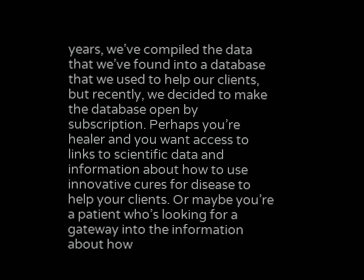years, we’ve compiled the data that we’ve found into a database that we used to help our clients, but recently, we decided to make the database open by subscription. Perhaps you’re healer and you want access to links to scientific data and information about how to use innovative cures for disease to help your clients. Or maybe you’re a patient who’s looking for a gateway into the information about how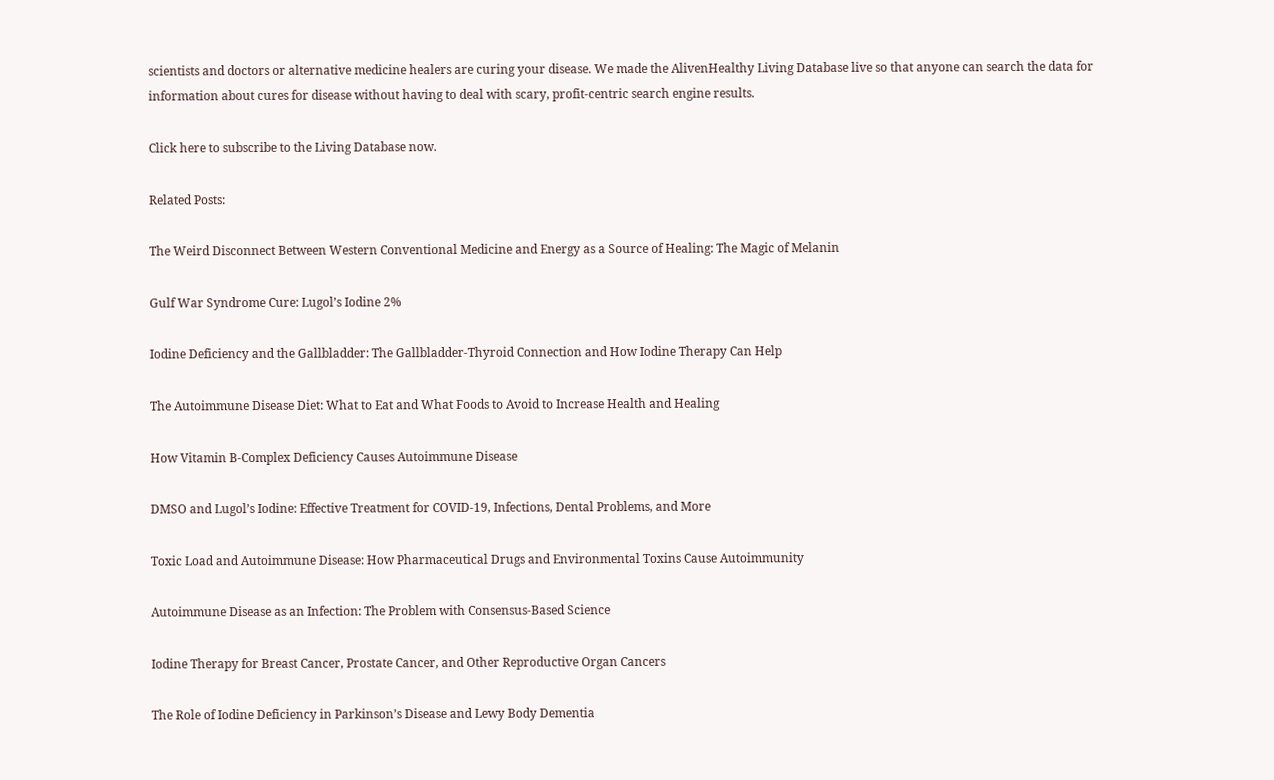scientists and doctors or alternative medicine healers are curing your disease. We made the AlivenHealthy Living Database live so that anyone can search the data for information about cures for disease without having to deal with scary, profit-centric search engine results.

Click here to subscribe to the Living Database now.

Related Posts:

The Weird Disconnect Between Western Conventional Medicine and Energy as a Source of Healing: The Magic of Melanin

Gulf War Syndrome Cure: Lugol’s Iodine 2%

Iodine Deficiency and the Gallbladder: The Gallbladder-Thyroid Connection and How Iodine Therapy Can Help

The Autoimmune Disease Diet: What to Eat and What Foods to Avoid to Increase Health and Healing

How Vitamin B-Complex Deficiency Causes Autoimmune Disease

DMSO and Lugol’s Iodine: Effective Treatment for COVID-19, Infections, Dental Problems, and More

Toxic Load and Autoimmune Disease: How Pharmaceutical Drugs and Environmental Toxins Cause Autoimmunity

Autoimmune Disease as an Infection: The Problem with Consensus-Based Science

Iodine Therapy for Breast Cancer, Prostate Cancer, and Other Reproductive Organ Cancers

The Role of Iodine Deficiency in Parkinson’s Disease and Lewy Body Dementia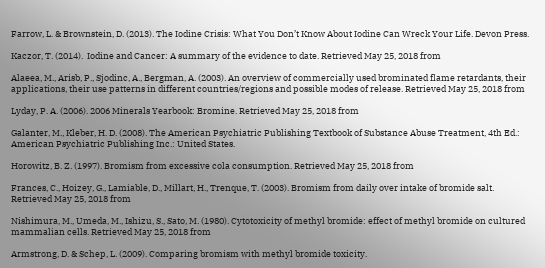Farrow, L. & Brownstein, D. (2013). The Iodine Crisis: What You Don’t Know About Iodine Can Wreck Your Life. Devon Press.

Kaczor, T. (2014).  Iodine and Cancer: A summary of the evidence to date. Retrieved May 25, 2018 from

Alaeea, M., Arisb, P., Sjodinc, A., Bergman, A. (2003). An overview of commercially used brominated flame retardants, their applications, their use patterns in different countries/regions and possible modes of release. Retrieved May 25, 2018 from

Lyday, P. A. (2006). 2006 Minerals Yearbook: Bromine. Retrieved May 25, 2018 from

Galanter, M., Kleber, H. D. (2008). The American Psychiatric Publishing Textbook of Substance Abuse Treatment, 4th Ed.: American Psychiatric Publishing Inc.: United States.

Horowitz, B. Z. (1997). Bromism from excessive cola consumption. Retrieved May 25, 2018 from

Frances, C., Hoizey, G., Lamiable, D., Millart, H., Trenque, T. (2003). Bromism from daily over intake of bromide salt. Retrieved May 25, 2018 from

Nishimura, M., Umeda, M., Ishizu, S., Sato, M. (1980). Cytotoxicity of methyl bromide: effect of methyl bromide on cultured mammalian cells. Retrieved May 25, 2018 from

Armstrong, D. & Schep, L. (2009). Comparing bromism with methyl bromide toxicity.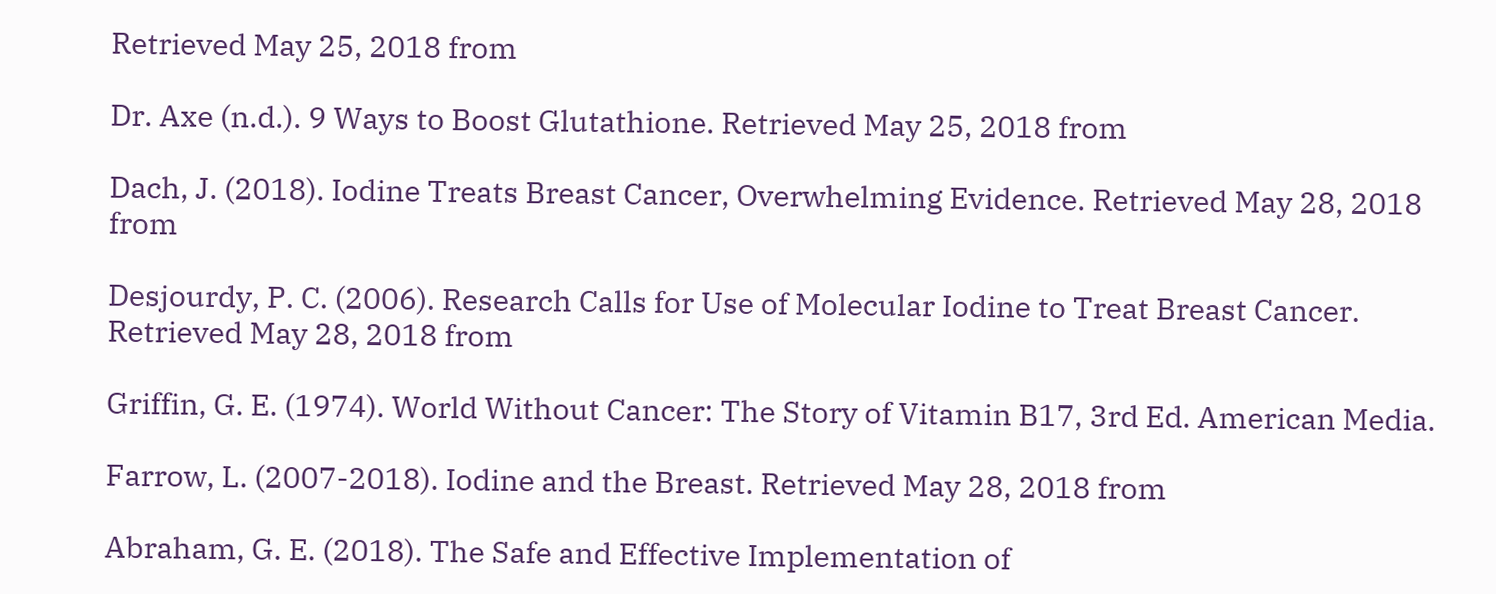Retrieved May 25, 2018 from

Dr. Axe (n.d.). 9 Ways to Boost Glutathione. Retrieved May 25, 2018 from

Dach, J. (2018). Iodine Treats Breast Cancer, Overwhelming Evidence. Retrieved May 28, 2018 from

Desjourdy, P. C. (2006). Research Calls for Use of Molecular Iodine to Treat Breast Cancer. Retrieved May 28, 2018 from

Griffin, G. E. (1974). World Without Cancer: The Story of Vitamin B17, 3rd Ed. American Media.

Farrow, L. (2007-2018). Iodine and the Breast. Retrieved May 28, 2018 from

Abraham, G. E. (2018). The Safe and Effective Implementation of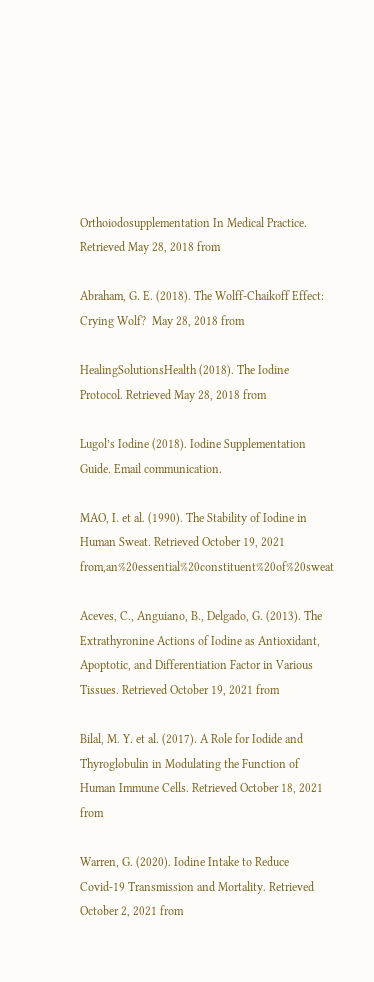Orthoiodosupplementation In Medical Practice. Retrieved May 28, 2018 from

Abraham, G. E. (2018). The Wolff-Chaikoff Effect: Crying Wolf?  May 28, 2018 from

HealingSolutionsHealth (2018). The Iodine Protocol. Retrieved May 28, 2018 from

Lugol’s Iodine (2018). Iodine Supplementation Guide. Email communication.

MAO, I. et al. (1990). The Stability of Iodine in Human Sweat. Retrieved October 19, 2021 from,an%20essential%20constituent%20of%20sweat

Aceves, C., Anguiano, B., Delgado, G. (2013). The Extrathyronine Actions of Iodine as Antioxidant, Apoptotic, and Differentiation Factor in Various Tissues. Retrieved October 19, 2021 from

Bilal, M. Y. et al. (2017). A Role for Iodide and Thyroglobulin in Modulating the Function of Human Immune Cells. Retrieved October 18, 2021 from

Warren, G. (2020). Iodine Intake to Reduce Covid-19 Transmission and Mortality. Retrieved October 2, 2021 from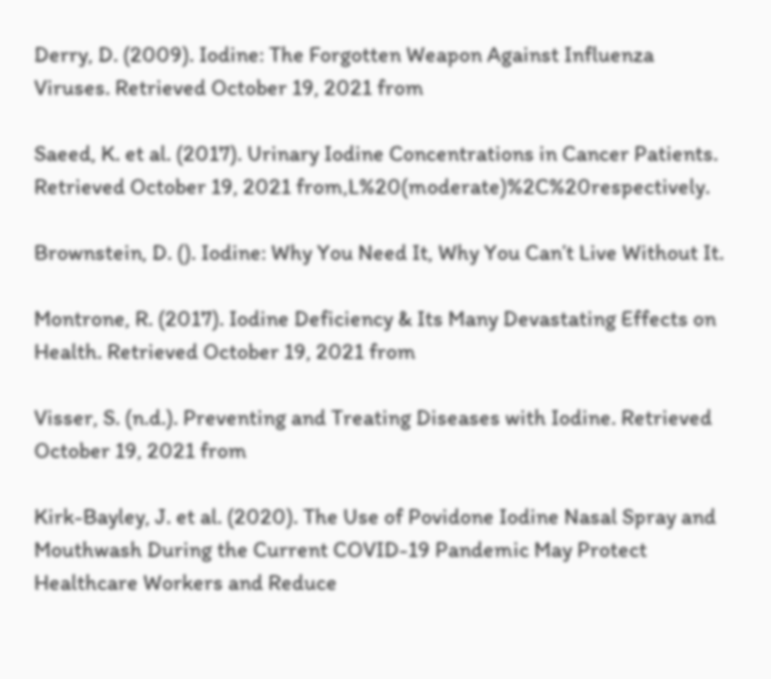Derry, D. (2009). Iodine: The Forgotten Weapon Against Influenza Viruses. Retrieved October 19, 2021 from

Saeed, K. et al. (2017). Urinary Iodine Concentrations in Cancer Patients. Retrieved October 19, 2021 from,L%20(moderate)%2C%20respectively.

Brownstein, D. (). Iodine: Why You Need It, Why You Can’t Live Without It.

Montrone, R. (2017). Iodine Deficiency & Its Many Devastating Effects on Health. Retrieved October 19, 2021 from

Visser, S. (n.d.). Preventing and Treating Diseases with Iodine. Retrieved October 19, 2021 from

Kirk-Bayley, J. et al. (2020). The Use of Povidone Iodine Nasal Spray and Mouthwash During the Current COVID-19 Pandemic May Protect Healthcare Workers and Reduce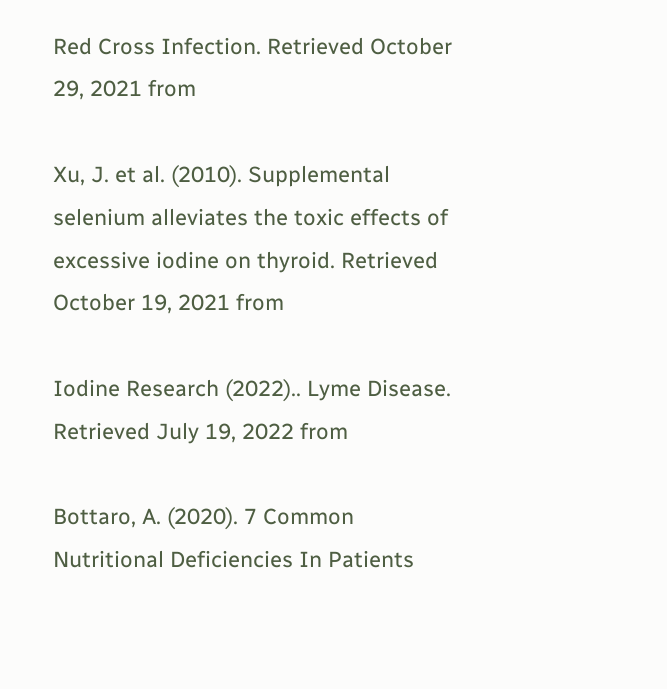Red Cross Infection. Retrieved October 29, 2021 from

Xu, J. et al. (2010). Supplemental selenium alleviates the toxic effects of excessive iodine on thyroid. Retrieved October 19, 2021 from

Iodine Research (2022).. Lyme Disease. Retrieved July 19, 2022 from

Bottaro, A. (2020). 7 Common Nutritional Deficiencies In Patients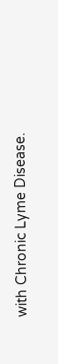with Chronic Lyme Disease.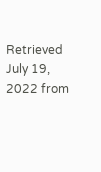Retrieved July 19, 2022 from